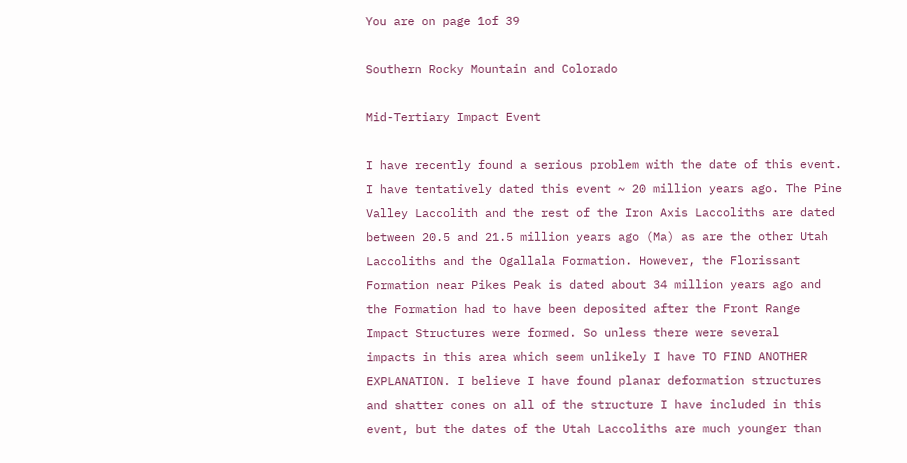You are on page 1of 39

Southern Rocky Mountain and Colorado

Mid-Tertiary Impact Event

I have recently found a serious problem with the date of this event.
I have tentatively dated this event ~ 20 million years ago. The Pine
Valley Laccolith and the rest of the Iron Axis Laccoliths are dated
between 20.5 and 21.5 million years ago (Ma) as are the other Utah
Laccoliths and the Ogallala Formation. However, the Florissant
Formation near Pikes Peak is dated about 34 million years ago and
the Formation had to have been deposited after the Front Range
Impact Structures were formed. So unless there were several
impacts in this area which seem unlikely I have TO FIND ANOTHER
EXPLANATION. I believe I have found planar deformation structures
and shatter cones on all of the structure I have included in this
event, but the dates of the Utah Laccoliths are much younger than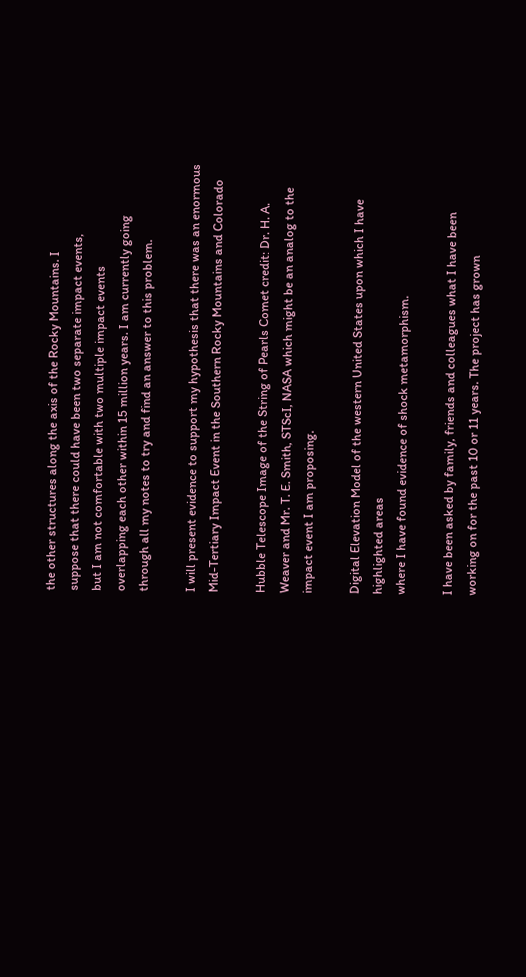the other structures along the axis of the Rocky Mountains. I
suppose that there could have been two separate impact events,
but I am not comfortable with two multiple impact events
overlapping each other within 15 million years. I am currently going
through all my notes to try and find an answer to this problem.

I will present evidence to support my hypothesis that there was an enormous
Mid-Tertiary Impact Event in the Southern Rocky Mountains and Colorado

Hubble Telescope Image of the String of Pearls Comet credit: Dr. H. A.
Weaver and Mr. T. E. Smith, STScI, NASA which might be an analog to the
impact event I am proposing.

Digital Elevation Model of the western United States upon which I have highlighted areas
where I have found evidence of shock metamorphism.

I have been asked by family, friends and colleagues what I have been
working on for the past 10 or 11 years. The project has grown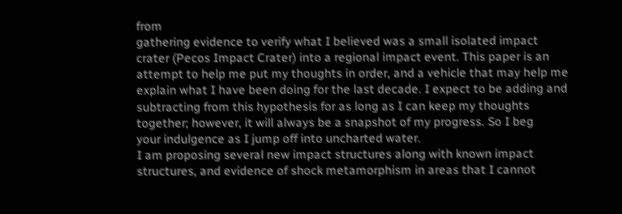from
gathering evidence to verify what I believed was a small isolated impact
crater (Pecos Impact Crater) into a regional impact event. This paper is an
attempt to help me put my thoughts in order, and a vehicle that may help me
explain what I have been doing for the last decade. I expect to be adding and
subtracting from this hypothesis for as long as I can keep my thoughts
together; however, it will always be a snapshot of my progress. So I beg
your indulgence as I jump off into uncharted water.
I am proposing several new impact structures along with known impact
structures, and evidence of shock metamorphism in areas that I cannot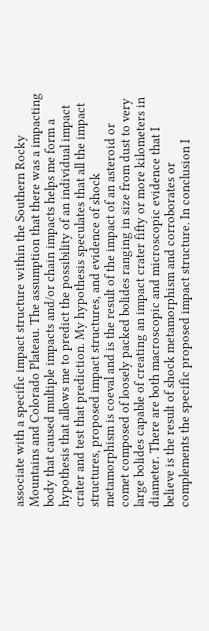associate with a specific impact structure within the Southern Rocky
Mountains and Colorado Plateau. The assumption that there was a impacting
body that caused multiple impacts and/or chain impacts helps me form a
hypothesis that allows me to predict the possibility of an individual impact
crater and test that prediction. My hypothesis speculates that all the impact
structures, proposed impact structures, and evidence of shock
metamorphism is coeval and is the result of the impact of an asteroid or
comet composed of loosely packed bolides ranging in size from dust to very
large bolides capable of creating an impact crater fifty or more kilometers in
diameter. There are both macroscopic and microscopic evidence that I
believe is the result of shock metamorphism and corroborates or
complements the specific proposed impact structure. In conclusion I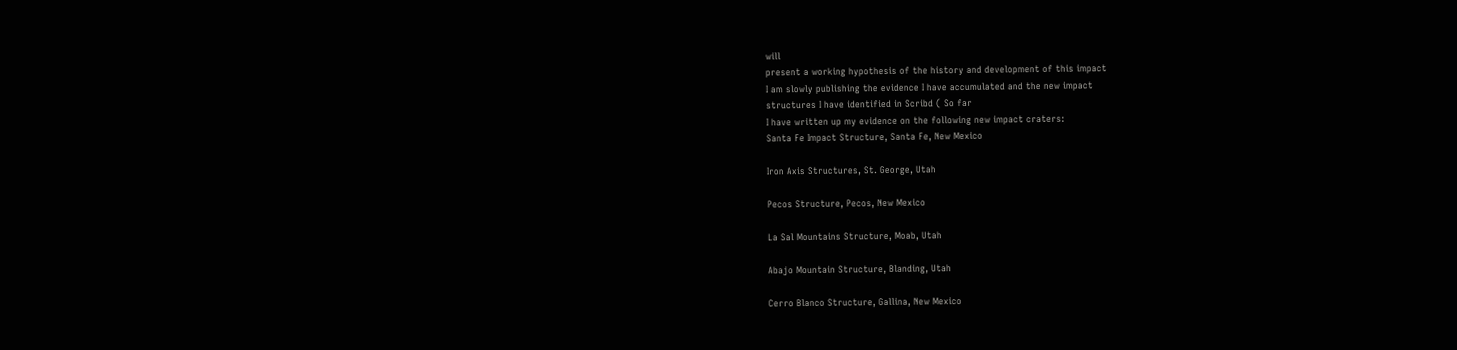will
present a working hypothesis of the history and development of this impact
I am slowly publishing the evidence I have accumulated and the new impact
structures I have identified in Scribd ( So far
I have written up my evidence on the following new impact craters:
Santa Fe Impact Structure, Santa Fe, New Mexico

Iron Axis Structures, St. George, Utah

Pecos Structure, Pecos, New Mexico

La Sal Mountains Structure, Moab, Utah

Abajo Mountain Structure, Blanding, Utah

Cerro Blanco Structure, Gallina, New Mexico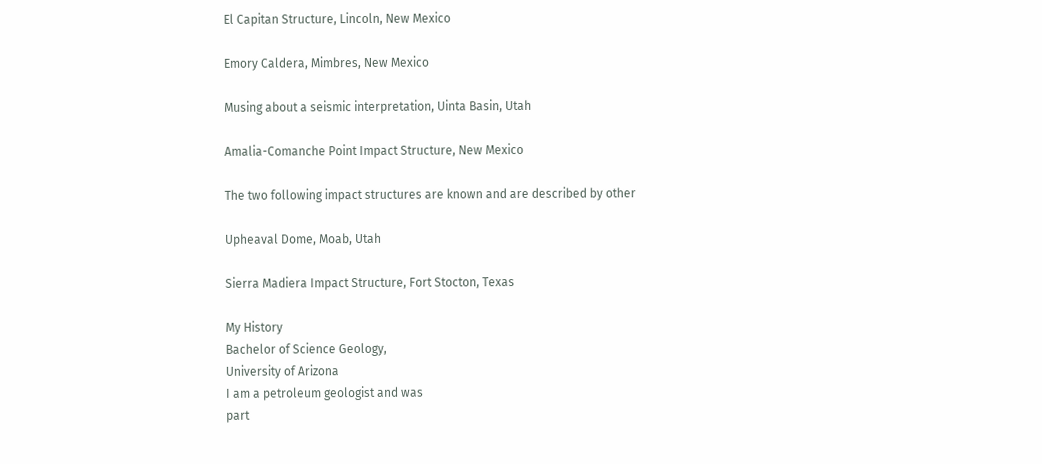El Capitan Structure, Lincoln, New Mexico

Emory Caldera, Mimbres, New Mexico

Musing about a seismic interpretation, Uinta Basin, Utah

Amalia-Comanche Point Impact Structure, New Mexico

The two following impact structures are known and are described by other

Upheaval Dome, Moab, Utah

Sierra Madiera Impact Structure, Fort Stocton, Texas

My History
Bachelor of Science Geology,
University of Arizona
I am a petroleum geologist and was
part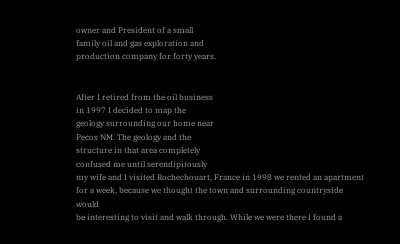owner and President of a small
family oil and gas exploration and
production company for forty years.


After I retired from the oil business
in 1997 I decided to map the
geology surrounding our home near
Pecos NM. The geology and the
structure in that area completely
confused me until serendipitously
my wife and I visited Rochechouart, France in 1998 we rented an apartment
for a week, because we thought the town and surrounding countryside would
be interesting to visit and walk through. While we were there I found a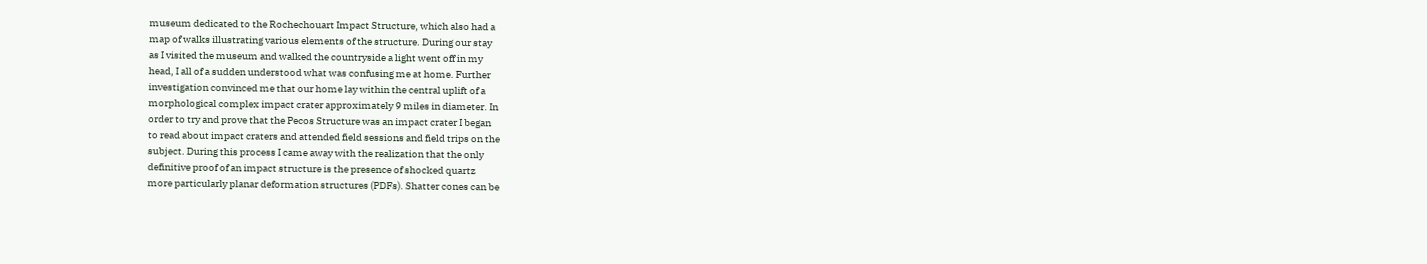museum dedicated to the Rochechouart Impact Structure, which also had a
map of walks illustrating various elements of the structure. During our stay
as I visited the museum and walked the countryside a light went off in my
head, I all of a sudden understood what was confusing me at home. Further
investigation convinced me that our home lay within the central uplift of a
morphological complex impact crater approximately 9 miles in diameter. In
order to try and prove that the Pecos Structure was an impact crater I began
to read about impact craters and attended field sessions and field trips on the
subject. During this process I came away with the realization that the only
definitive proof of an impact structure is the presence of shocked quartz
more particularly planar deformation structures (PDFs). Shatter cones can be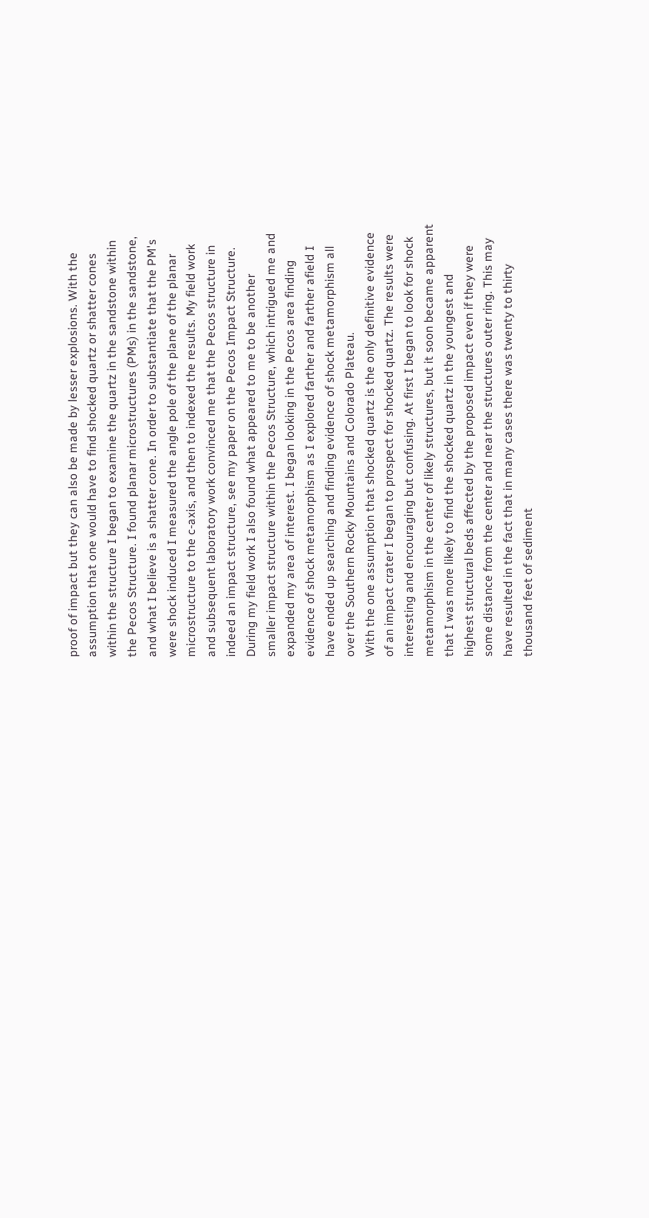proof of impact but they can also be made by lesser explosions. With the
assumption that one would have to find shocked quartz or shatter cones
within the structure I began to examine the quartz in the sandstone within
the Pecos Structure. I found planar microstructures (PMs) in the sandstone,
and what I believe is a shatter cone. In order to substantiate that the PM's
were shock induced I measured the angle pole of the plane of the planar
microstructure to the c-axis, and then to indexed the results. My field work
and subsequent laboratory work convinced me that the Pecos structure in
indeed an impact structure, see my paper on the Pecos Impact Structure.
During my field work I also found what appeared to me to be another
smaller impact structure within the Pecos Structure, which intrigued me and
expanded my area of interest. I began looking in the Pecos area finding
evidence of shock metamorphism as I explored farther and farther afield I
have ended up searching and finding evidence of shock metamorphism all
over the Southern Rocky Mountains and Colorado Plateau.
With the one assumption that shocked quartz is the only definitive evidence
of an impact crater I began to prospect for shocked quartz. The results were
interesting and encouraging but confusing. At first I began to look for shock
metamorphism in the center of likely structures, but it soon became apparent
that I was more likely to find the shocked quartz in the youngest and
highest structural beds affected by the proposed impact even if they were
some distance from the center and near the structures outer ring. This may
have resulted in the fact that in many cases there was twenty to thirty
thousand feet of sediment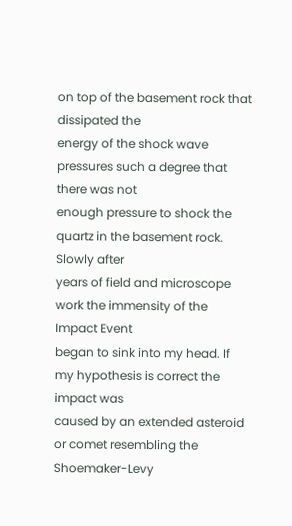on top of the basement rock that dissipated the
energy of the shock wave pressures such a degree that there was not
enough pressure to shock the quartz in the basement rock. Slowly after
years of field and microscope work the immensity of the Impact Event
began to sink into my head. If my hypothesis is correct the impact was
caused by an extended asteroid or comet resembling the Shoemaker-Levy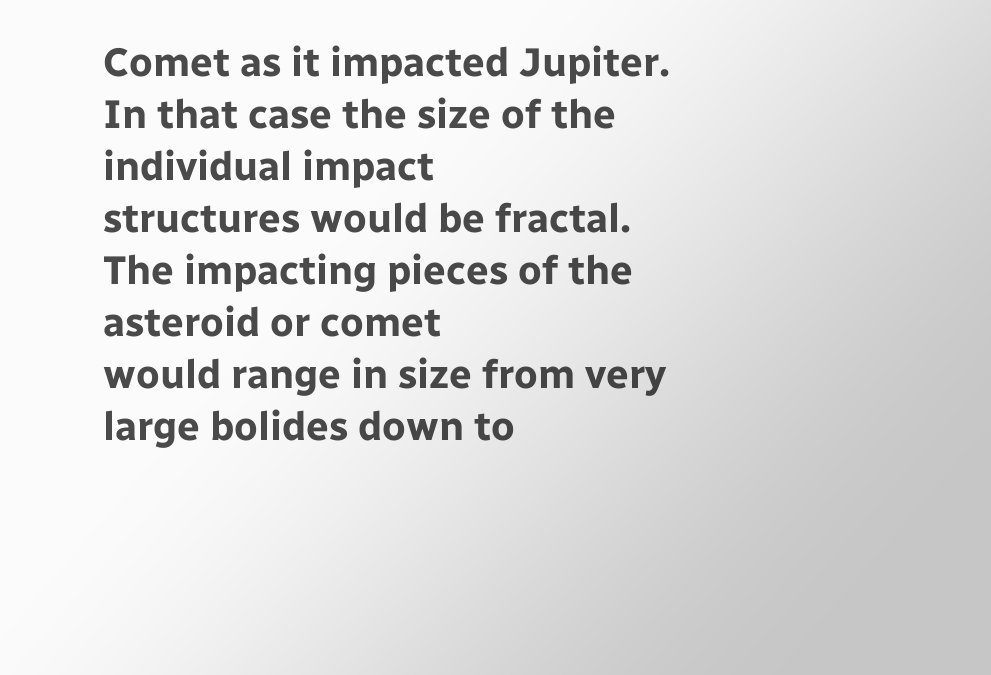Comet as it impacted Jupiter. In that case the size of the individual impact
structures would be fractal. The impacting pieces of the asteroid or comet
would range in size from very large bolides down to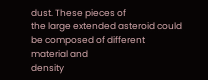dust. These pieces of
the large extended asteroid could be composed of different material and
density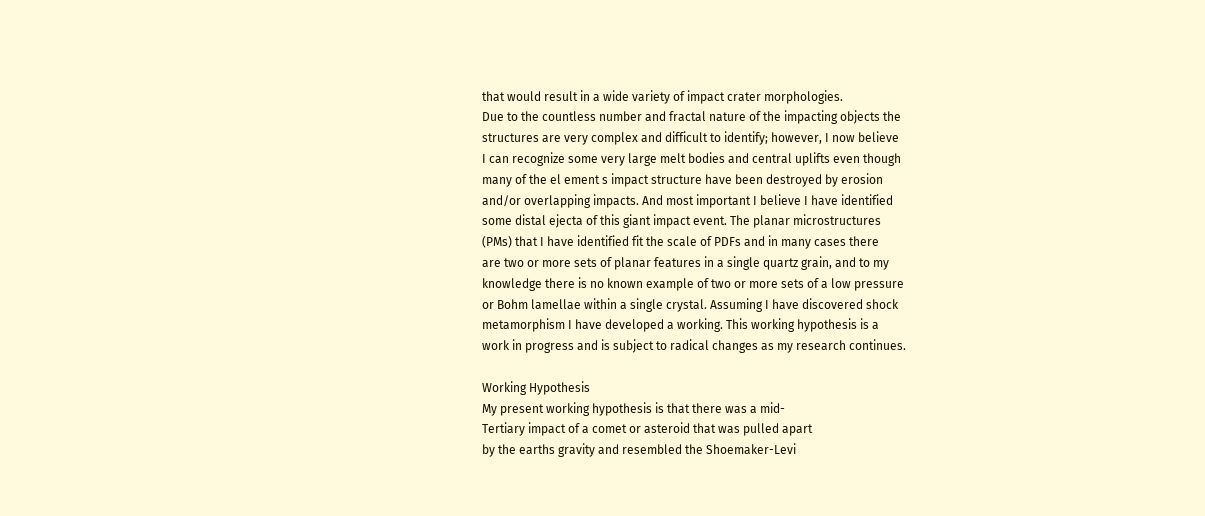that would result in a wide variety of impact crater morphologies.
Due to the countless number and fractal nature of the impacting objects the
structures are very complex and difficult to identify; however, I now believe
I can recognize some very large melt bodies and central uplifts even though
many of the el ement s impact structure have been destroyed by erosion
and/or overlapping impacts. And most important I believe I have identified
some distal ejecta of this giant impact event. The planar microstructures
(PMs) that I have identified fit the scale of PDFs and in many cases there
are two or more sets of planar features in a single quartz grain, and to my
knowledge there is no known example of two or more sets of a low pressure
or Bohm lamellae within a single crystal. Assuming I have discovered shock
metamorphism I have developed a working. This working hypothesis is a
work in progress and is subject to radical changes as my research continues.

Working Hypothesis
My present working hypothesis is that there was a mid-
Tertiary impact of a comet or asteroid that was pulled apart
by the earths gravity and resembled the Shoemaker-Levi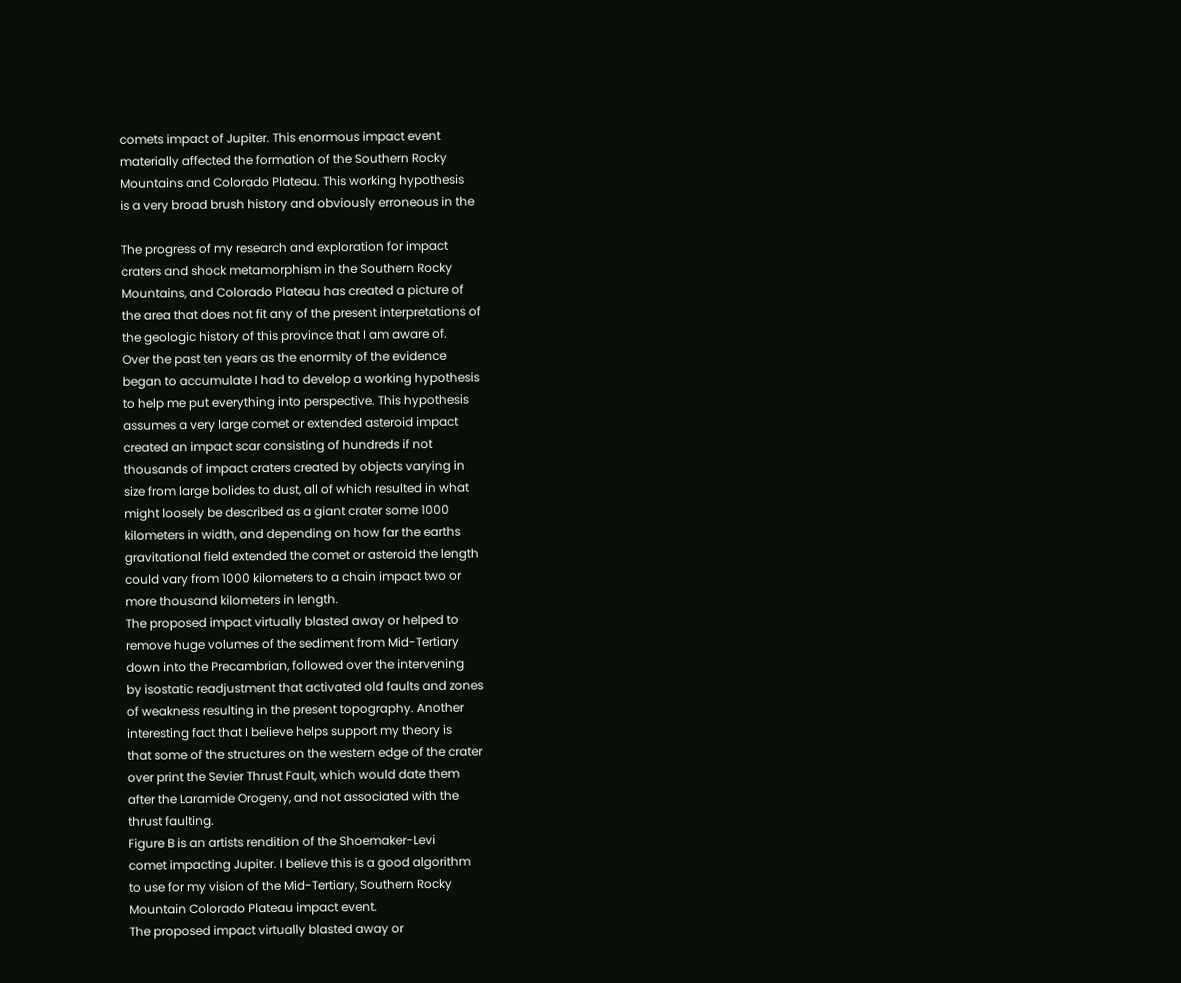comets impact of Jupiter. This enormous impact event
materially affected the formation of the Southern Rocky
Mountains and Colorado Plateau. This working hypothesis
is a very broad brush history and obviously erroneous in the

The progress of my research and exploration for impact
craters and shock metamorphism in the Southern Rocky
Mountains, and Colorado Plateau has created a picture of
the area that does not fit any of the present interpretations of
the geologic history of this province that I am aware of.
Over the past ten years as the enormity of the evidence
began to accumulate I had to develop a working hypothesis
to help me put everything into perspective. This hypothesis
assumes a very large comet or extended asteroid impact
created an impact scar consisting of hundreds if not
thousands of impact craters created by objects varying in
size from large bolides to dust, all of which resulted in what
might loosely be described as a giant crater some 1000
kilometers in width, and depending on how far the earths
gravitational field extended the comet or asteroid the length
could vary from 1000 kilometers to a chain impact two or
more thousand kilometers in length.
The proposed impact virtually blasted away or helped to
remove huge volumes of the sediment from Mid-Tertiary
down into the Precambrian, followed over the intervening
by isostatic readjustment that activated old faults and zones
of weakness resulting in the present topography. Another
interesting fact that I believe helps support my theory is
that some of the structures on the western edge of the crater
over print the Sevier Thrust Fault, which would date them
after the Laramide Orogeny, and not associated with the
thrust faulting.
Figure B is an artists rendition of the Shoemaker-Levi
comet impacting Jupiter. I believe this is a good algorithm
to use for my vision of the Mid-Tertiary, Southern Rocky
Mountain Colorado Plateau impact event.
The proposed impact virtually blasted away or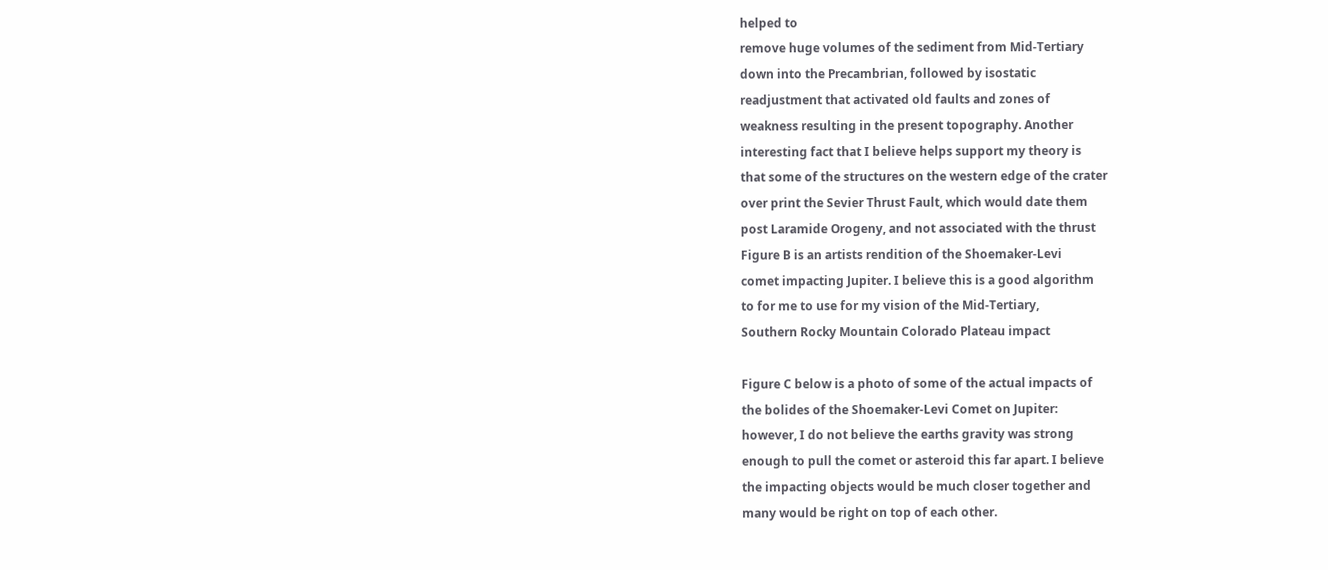helped to
remove huge volumes of the sediment from Mid-Tertiary
down into the Precambrian, followed by isostatic
readjustment that activated old faults and zones of
weakness resulting in the present topography. Another
interesting fact that I believe helps support my theory is
that some of the structures on the western edge of the crater
over print the Sevier Thrust Fault, which would date them
post Laramide Orogeny, and not associated with the thrust
Figure B is an artists rendition of the Shoemaker-Levi
comet impacting Jupiter. I believe this is a good algorithm
to for me to use for my vision of the Mid-Tertiary,
Southern Rocky Mountain Colorado Plateau impact

Figure C below is a photo of some of the actual impacts of
the bolides of the Shoemaker-Levi Comet on Jupiter:
however, I do not believe the earths gravity was strong
enough to pull the comet or asteroid this far apart. I believe
the impacting objects would be much closer together and
many would be right on top of each other.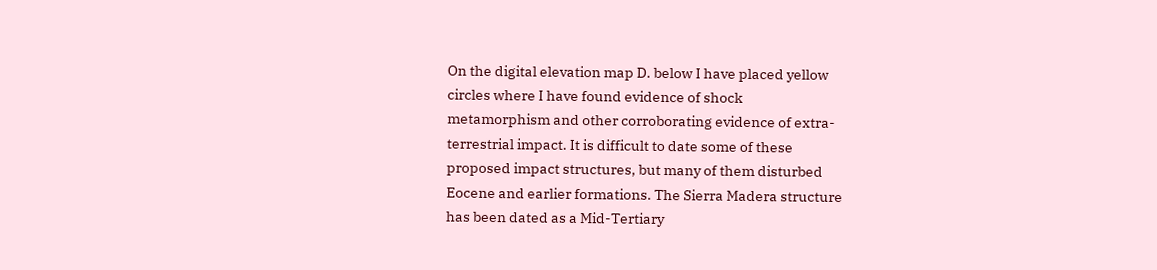On the digital elevation map D. below I have placed yellow
circles where I have found evidence of shock
metamorphism and other corroborating evidence of extra-
terrestrial impact. It is difficult to date some of these
proposed impact structures, but many of them disturbed
Eocene and earlier formations. The Sierra Madera structure
has been dated as a Mid-Tertiary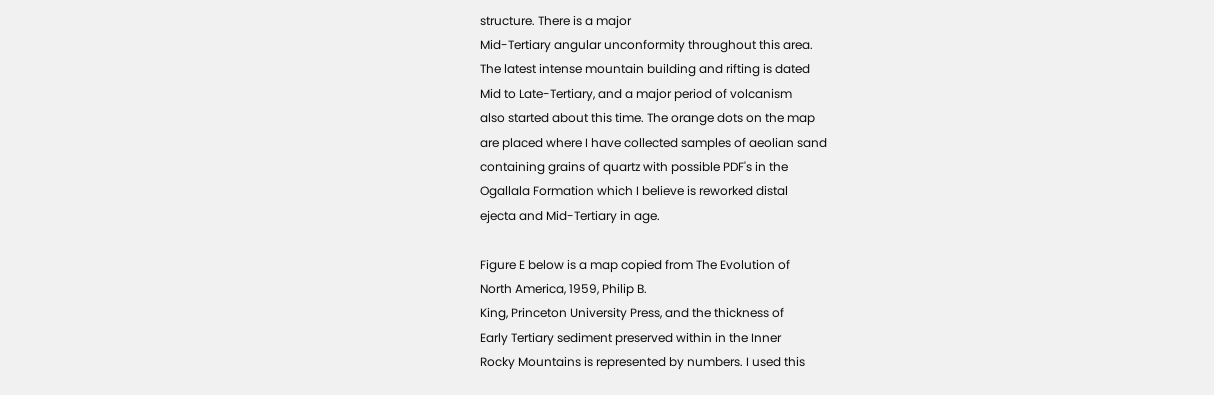structure. There is a major
Mid-Tertiary angular unconformity throughout this area.
The latest intense mountain building and rifting is dated
Mid to Late-Tertiary, and a major period of volcanism
also started about this time. The orange dots on the map
are placed where I have collected samples of aeolian sand
containing grains of quartz with possible PDF's in the
Ogallala Formation which I believe is reworked distal
ejecta and Mid-Tertiary in age.

Figure E below is a map copied from The Evolution of
North America, 1959, Philip B.
King, Princeton University Press, and the thickness of
Early Tertiary sediment preserved within in the Inner
Rocky Mountains is represented by numbers. I used this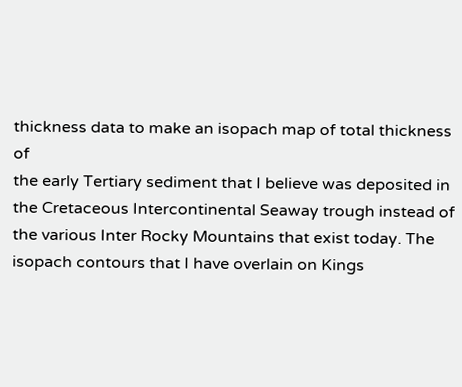thickness data to make an isopach map of total thickness of
the early Tertiary sediment that I believe was deposited in
the Cretaceous Intercontinental Seaway trough instead of
the various Inter Rocky Mountains that exist today. The
isopach contours that I have overlain on Kings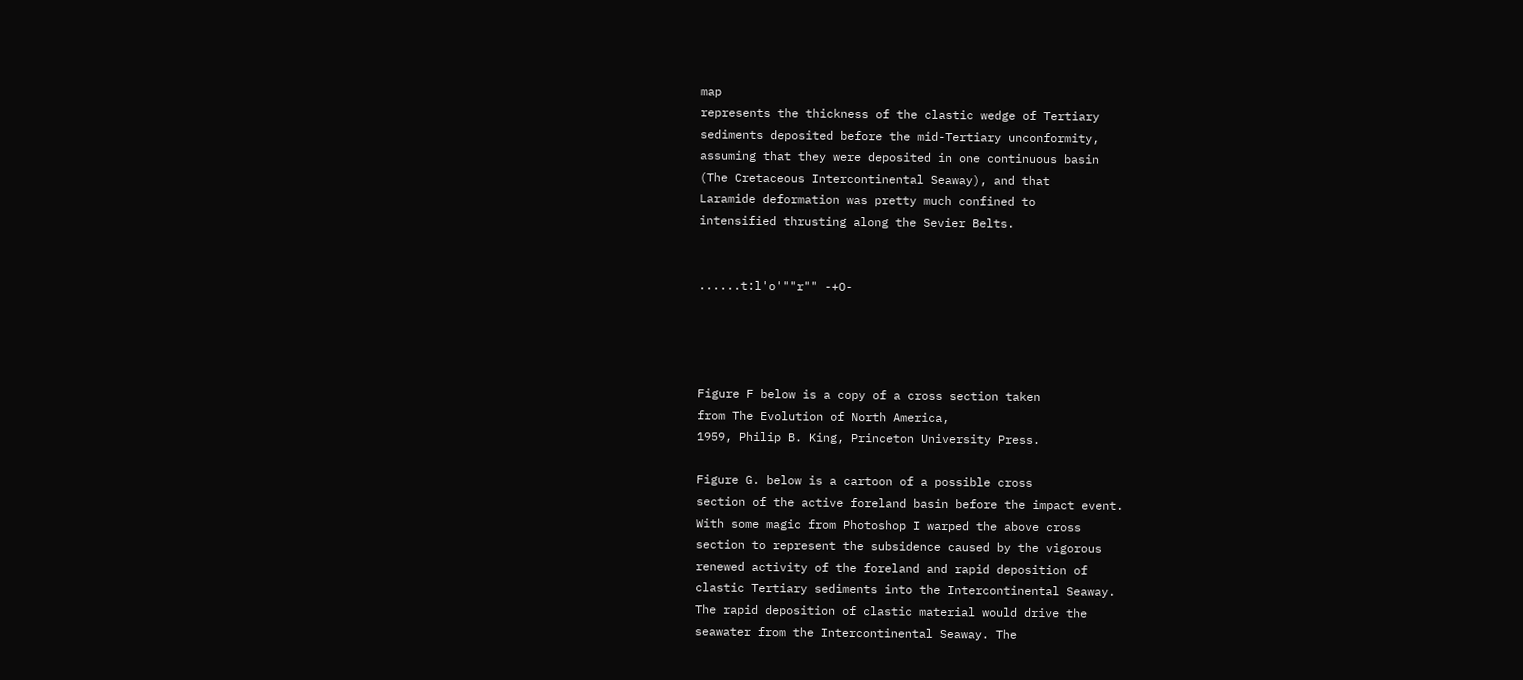map
represents the thickness of the clastic wedge of Tertiary
sediments deposited before the mid-Tertiary unconformity,
assuming that they were deposited in one continuous basin
(The Cretaceous Intercontinental Seaway), and that
Laramide deformation was pretty much confined to
intensified thrusting along the Sevier Belts.


......t:l'o'""r"" -+O-




Figure F below is a copy of a cross section taken
from The Evolution of North America,
1959, Philip B. King, Princeton University Press.

Figure G. below is a cartoon of a possible cross
section of the active foreland basin before the impact event.
With some magic from Photoshop I warped the above cross
section to represent the subsidence caused by the vigorous
renewed activity of the foreland and rapid deposition of
clastic Tertiary sediments into the Intercontinental Seaway.
The rapid deposition of clastic material would drive the
seawater from the Intercontinental Seaway. The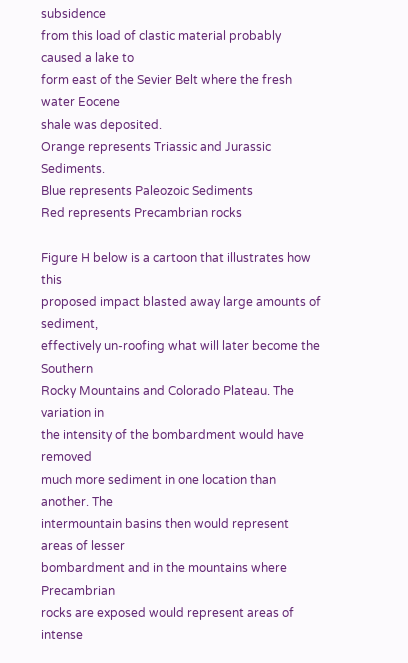subsidence
from this load of clastic material probably caused a lake to
form east of the Sevier Belt where the fresh water Eocene
shale was deposited.
Orange represents Triassic and Jurassic Sediments.
Blue represents Paleozoic Sediments
Red represents Precambrian rocks

Figure H below is a cartoon that illustrates how this
proposed impact blasted away large amounts of sediment,
effectively un-roofing what will later become the Southern
Rocky Mountains and Colorado Plateau. The variation in
the intensity of the bombardment would have removed
much more sediment in one location than another. The
intermountain basins then would represent areas of lesser
bombardment and in the mountains where Precambrian
rocks are exposed would represent areas of intense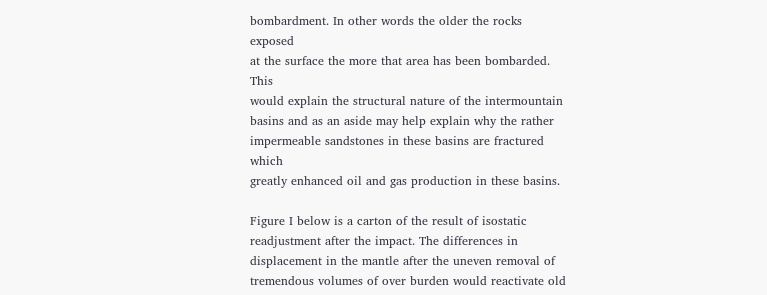bombardment. In other words the older the rocks exposed
at the surface the more that area has been bombarded. This
would explain the structural nature of the intermountain
basins and as an aside may help explain why the rather
impermeable sandstones in these basins are fractured which
greatly enhanced oil and gas production in these basins.

Figure I below is a carton of the result of isostatic
readjustment after the impact. The differences in
displacement in the mantle after the uneven removal of
tremendous volumes of over burden would reactivate old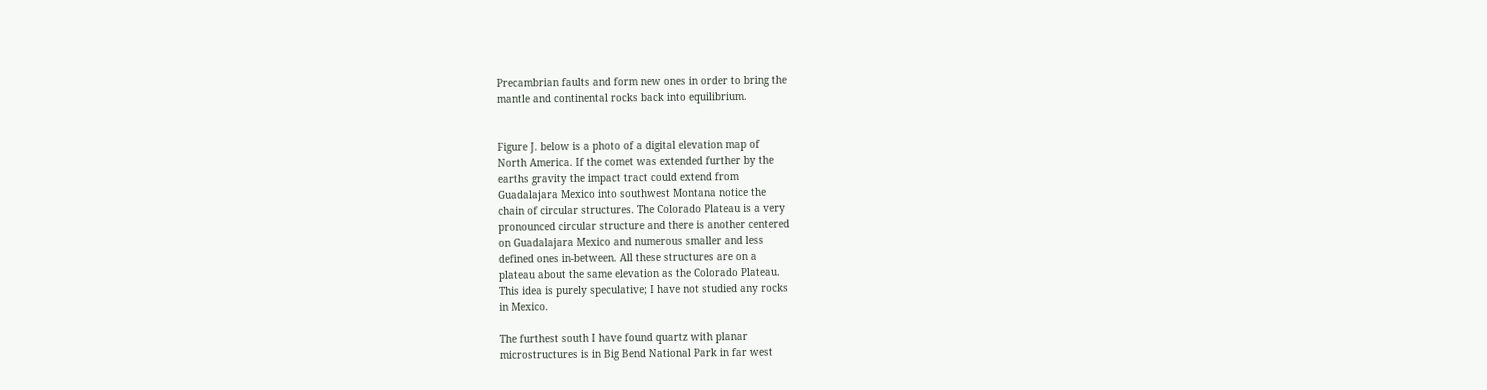Precambrian faults and form new ones in order to bring the
mantle and continental rocks back into equilibrium.


Figure J. below is a photo of a digital elevation map of
North America. If the comet was extended further by the
earths gravity the impact tract could extend from
Guadalajara Mexico into southwest Montana notice the
chain of circular structures. The Colorado Plateau is a very
pronounced circular structure and there is another centered
on Guadalajara Mexico and numerous smaller and less
defined ones in-between. All these structures are on a
plateau about the same elevation as the Colorado Plateau.
This idea is purely speculative; I have not studied any rocks
in Mexico.

The furthest south I have found quartz with planar
microstructures is in Big Bend National Park in far west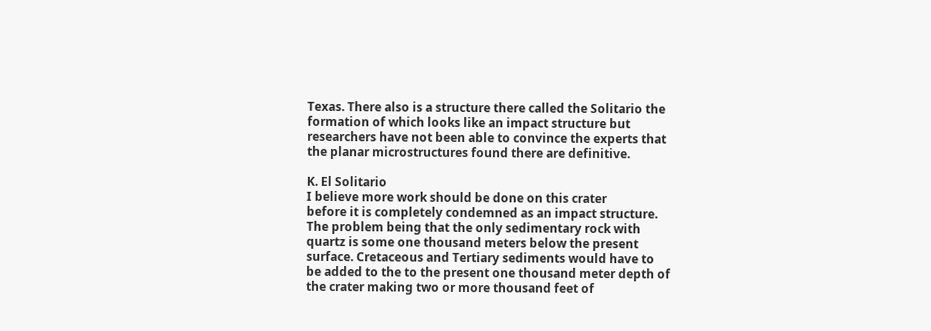Texas. There also is a structure there called the Solitario the
formation of which looks like an impact structure but
researchers have not been able to convince the experts that
the planar microstructures found there are definitive.

K. El Solitario
I believe more work should be done on this crater
before it is completely condemned as an impact structure.
The problem being that the only sedimentary rock with
quartz is some one thousand meters below the present
surface. Cretaceous and Tertiary sediments would have to
be added to the to the present one thousand meter depth of
the crater making two or more thousand feet of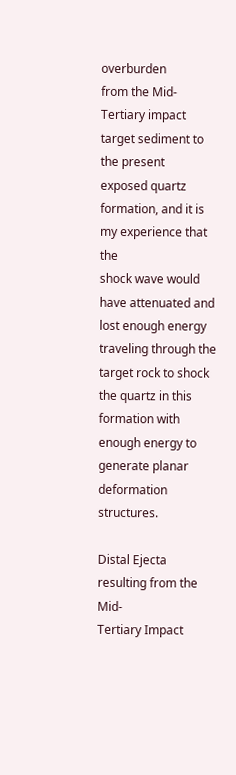overburden
from the Mid-Tertiary impact target sediment to the present
exposed quartz formation, and it is my experience that the
shock wave would have attenuated and lost enough energy
traveling through the target rock to shock the quartz in this
formation with enough energy to generate planar
deformation structures.

Distal Ejecta resulting from the Mid-
Tertiary Impact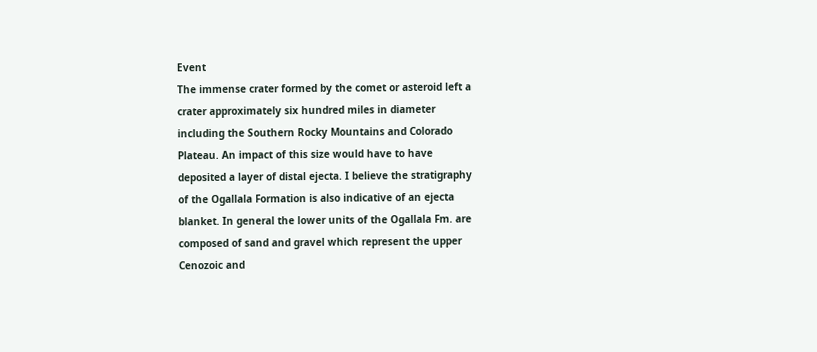Event
The immense crater formed by the comet or asteroid left a
crater approximately six hundred miles in diameter
including the Southern Rocky Mountains and Colorado
Plateau. An impact of this size would have to have
deposited a layer of distal ejecta. I believe the stratigraphy
of the Ogallala Formation is also indicative of an ejecta
blanket. In general the lower units of the Ogallala Fm. are
composed of sand and gravel which represent the upper
Cenozoic and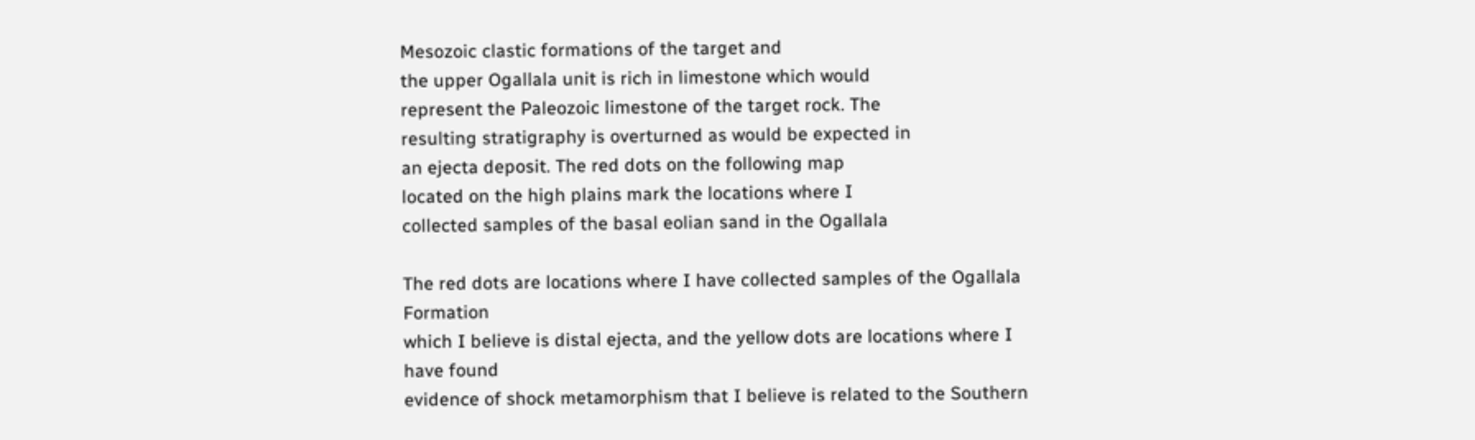Mesozoic clastic formations of the target and
the upper Ogallala unit is rich in limestone which would
represent the Paleozoic limestone of the target rock. The
resulting stratigraphy is overturned as would be expected in
an ejecta deposit. The red dots on the following map
located on the high plains mark the locations where I
collected samples of the basal eolian sand in the Ogallala

The red dots are locations where I have collected samples of the Ogallala Formation
which I believe is distal ejecta, and the yellow dots are locations where I have found
evidence of shock metamorphism that I believe is related to the Southern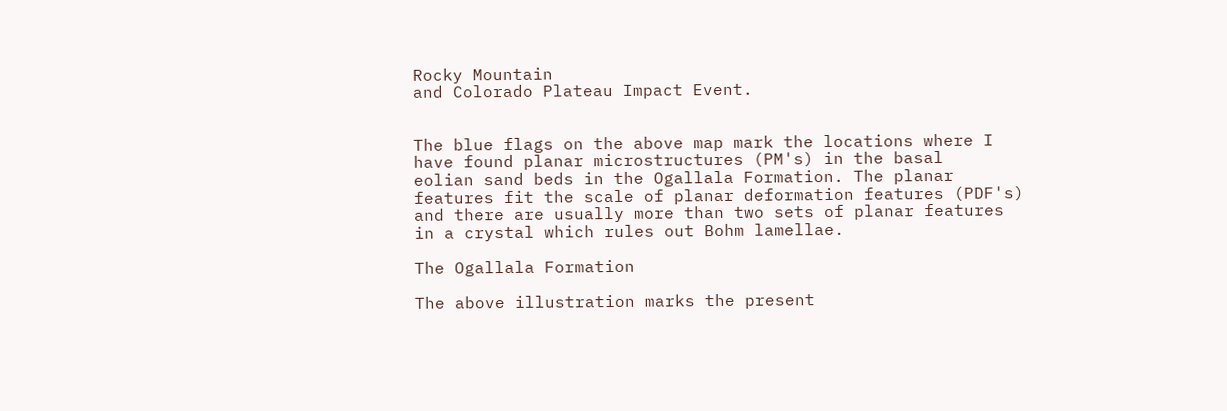Rocky Mountain
and Colorado Plateau Impact Event.


The blue flags on the above map mark the locations where I
have found planar microstructures (PM's) in the basal
eolian sand beds in the Ogallala Formation. The planar
features fit the scale of planar deformation features (PDF's)
and there are usually more than two sets of planar features
in a crystal which rules out Bohm lamellae.

The Ogallala Formation

The above illustration marks the present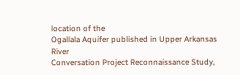location of the
Ogallala Aquifer published in Upper Arkansas River
Conversation Project Reconnaissance Study,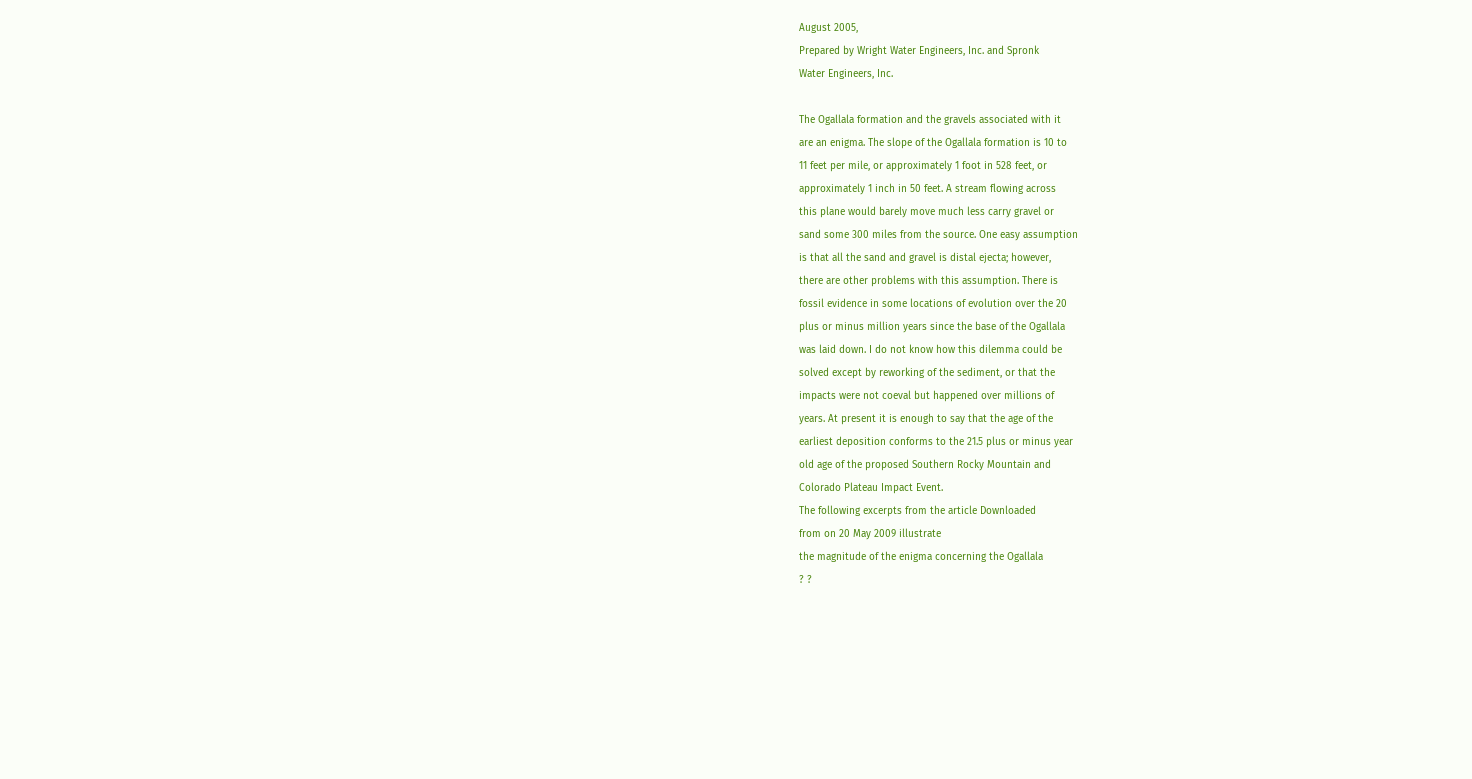August 2005,
Prepared by Wright Water Engineers, Inc. and Spronk
Water Engineers, Inc.

The Ogallala formation and the gravels associated with it
are an enigma. The slope of the Ogallala formation is 10 to
11 feet per mile, or approximately 1 foot in 528 feet, or
approximately 1 inch in 50 feet. A stream flowing across
this plane would barely move much less carry gravel or
sand some 300 miles from the source. One easy assumption
is that all the sand and gravel is distal ejecta; however,
there are other problems with this assumption. There is
fossil evidence in some locations of evolution over the 20
plus or minus million years since the base of the Ogallala
was laid down. I do not know how this dilemma could be
solved except by reworking of the sediment, or that the
impacts were not coeval but happened over millions of
years. At present it is enough to say that the age of the
earliest deposition conforms to the 21.5 plus or minus year
old age of the proposed Southern Rocky Mountain and
Colorado Plateau Impact Event.
The following excerpts from the article Downloaded
from on 20 May 2009 illustrate
the magnitude of the enigma concerning the Ogallala
? ?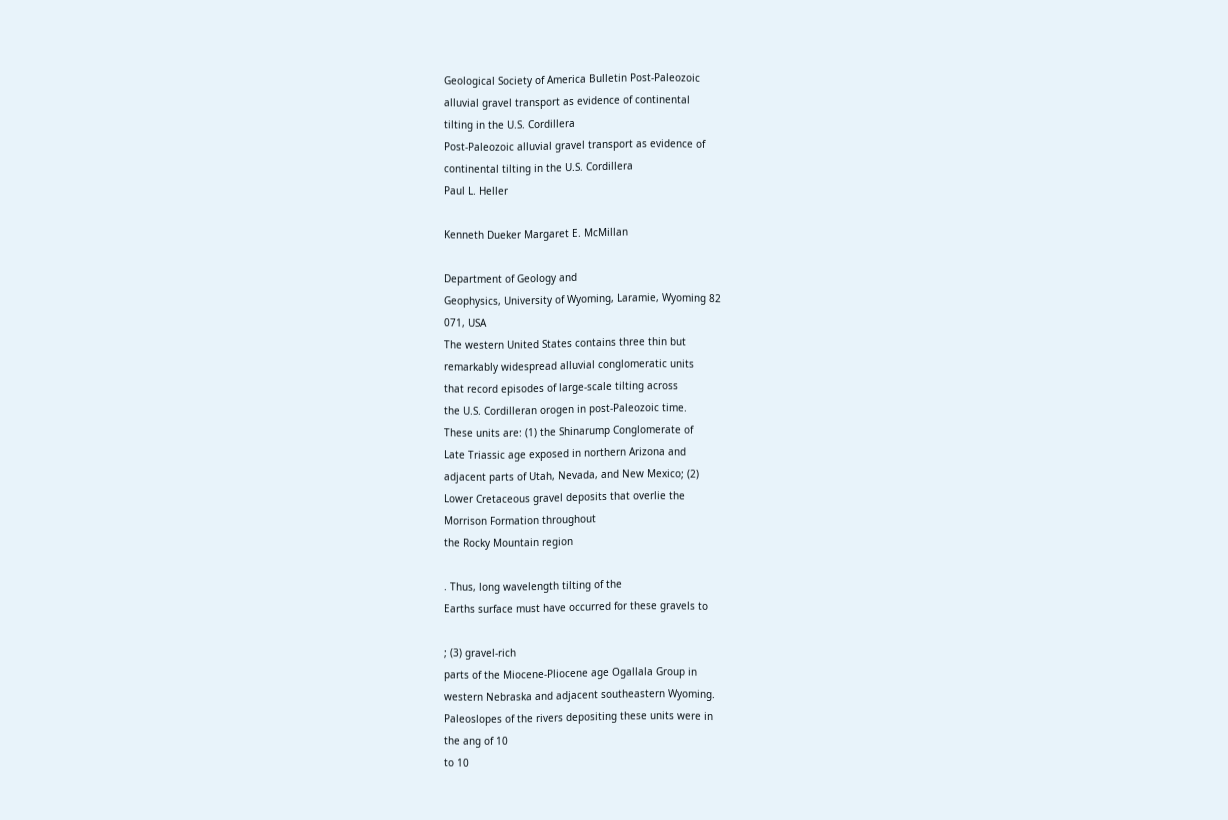Geological Society of America Bulletin Post-Paleozoic
alluvial gravel transport as evidence of continental
tilting in the U.S. Cordillera
Post-Paleozoic alluvial gravel transport as evidence of
continental tilting in the U.S. Cordillera
Paul L. Heller

Kenneth Dueker Margaret E. McMillan

Department of Geology and
Geophysics, University of Wyoming, Laramie, Wyoming 82
071, USA
The western United States contains three thin but
remarkably widespread alluvial conglomeratic units
that record episodes of large-scale tilting across
the U.S. Cordilleran orogen in post-Paleozoic time.
These units are: (1) the Shinarump Conglomerate of
Late Triassic age exposed in northern Arizona and
adjacent parts of Utah, Nevada, and New Mexico; (2)
Lower Cretaceous gravel deposits that overlie the
Morrison Formation throughout
the Rocky Mountain region

. Thus, long wavelength tilting of the
Earths surface must have occurred for these gravels to

; (3) gravel-rich
parts of the Miocene-Pliocene age Ogallala Group in
western Nebraska and adjacent southeastern Wyoming.
Paleoslopes of the rivers depositing these units were in
the ang of 10
to 10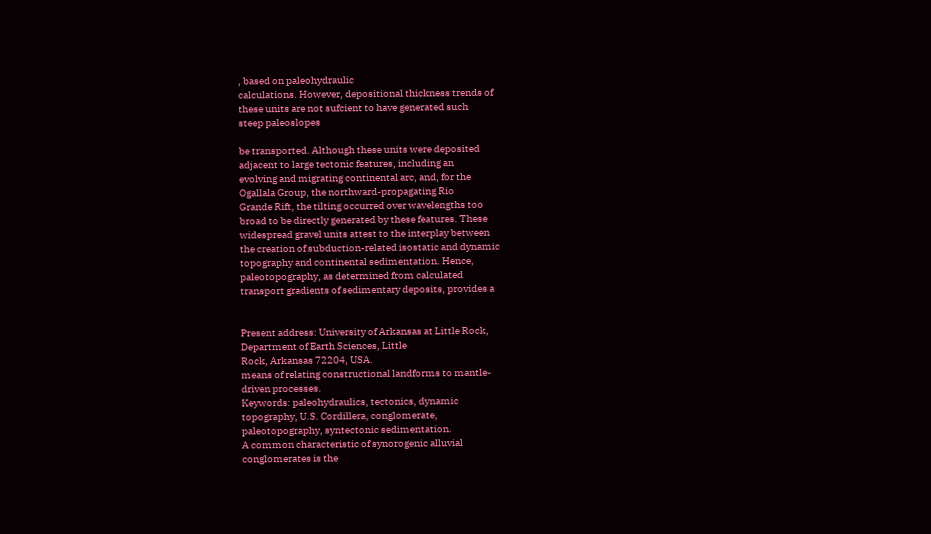, based on paleohydraulic
calculations. However, depositional thickness trends of
these units are not sufcient to have generated such
steep paleoslopes

be transported. Although these units were deposited
adjacent to large tectonic features, including an
evolving and migrating continental arc, and, for the
Ogallala Group, the northward-propagating Rio
Grande Rift, the tilting occurred over wavelengths too
broad to be directly generated by these features. These
widespread gravel units attest to the interplay between
the creation of subduction-related isostatic and dynamic
topography and continental sedimentation. Hence,
paleotopography, as determined from calculated
transport gradients of sedimentary deposits, provides a


Present address: University of Arkansas at Little Rock,
Department of Earth Sciences, Little
Rock, Arkansas 72204, USA.
means of relating constructional landforms to mantle-
driven processes.
Keywords: paleohydraulics, tectonics, dynamic
topography, U.S. Cordillera, conglomerate,
paleotopography, syntectonic sedimentation.
A common characteristic of synorogenic alluvial
conglomerates is the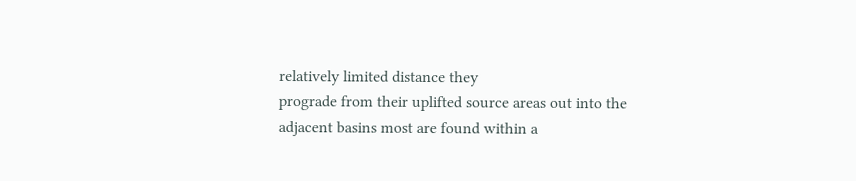relatively limited distance they
prograde from their uplifted source areas out into the
adjacent basins most are found within a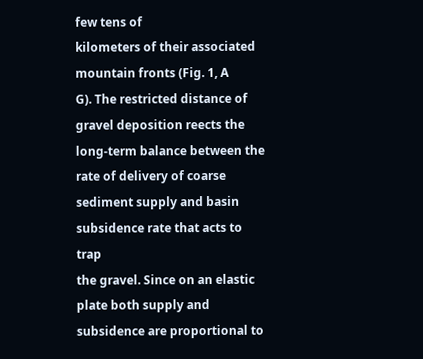few tens of
kilometers of their associated mountain fronts (Fig. 1, A
G). The restricted distance of gravel deposition reects the
long-term balance between the rate of delivery of coarse
sediment supply and basin subsidence rate that acts to trap
the gravel. Since on an elastic plate both supply and
subsidence are proportional to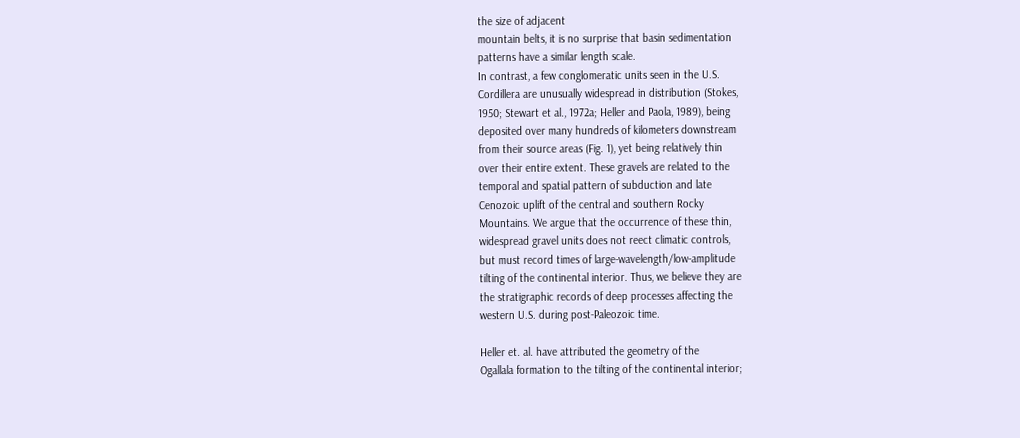the size of adjacent
mountain belts, it is no surprise that basin sedimentation
patterns have a similar length scale.
In contrast, a few conglomeratic units seen in the U.S.
Cordillera are unusually widespread in distribution (Stokes,
1950; Stewart et al., 1972a; Heller and Paola, 1989), being
deposited over many hundreds of kilometers downstream
from their source areas (Fig. 1), yet being relatively thin
over their entire extent. These gravels are related to the
temporal and spatial pattern of subduction and late
Cenozoic uplift of the central and southern Rocky
Mountains. We argue that the occurrence of these thin,
widespread gravel units does not reect climatic controls,
but must record times of large-wavelength/low-amplitude
tilting of the continental interior. Thus, we believe they are
the stratigraphic records of deep processes affecting the
western U.S. during post-Paleozoic time.

Heller et. al. have attributed the geometry of the
Ogallala formation to the tilting of the continental interior;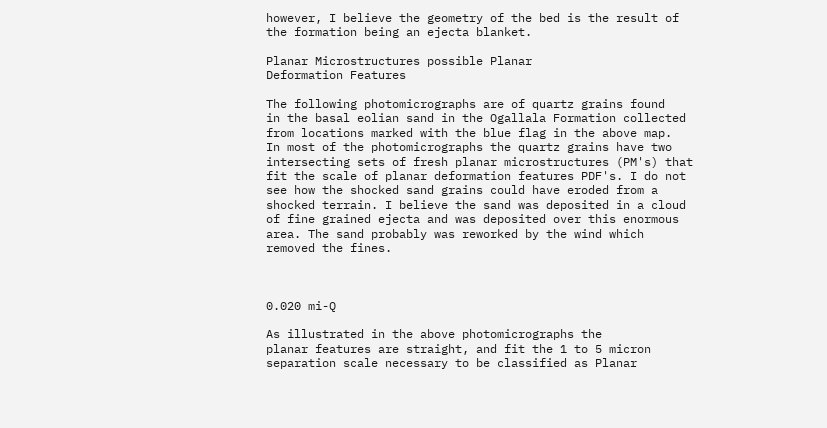however, I believe the geometry of the bed is the result of
the formation being an ejecta blanket.

Planar Microstructures possible Planar
Deformation Features

The following photomicrographs are of quartz grains found
in the basal eolian sand in the Ogallala Formation collected
from locations marked with the blue flag in the above map.
In most of the photomicrographs the quartz grains have two
intersecting sets of fresh planar microstructures (PM's) that
fit the scale of planar deformation features PDF's. I do not
see how the shocked sand grains could have eroded from a
shocked terrain. I believe the sand was deposited in a cloud
of fine grained ejecta and was deposited over this enormous
area. The sand probably was reworked by the wind which
removed the fines.



0.020 mi-Q

As illustrated in the above photomicrographs the
planar features are straight, and fit the 1 to 5 micron
separation scale necessary to be classified as Planar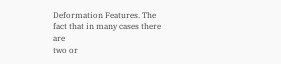Deformation Features. The fact that in many cases there are
two or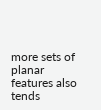more sets of planar features also tends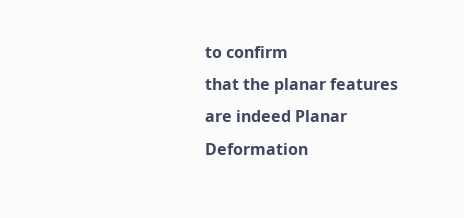to confirm
that the planar features are indeed Planar Deformation